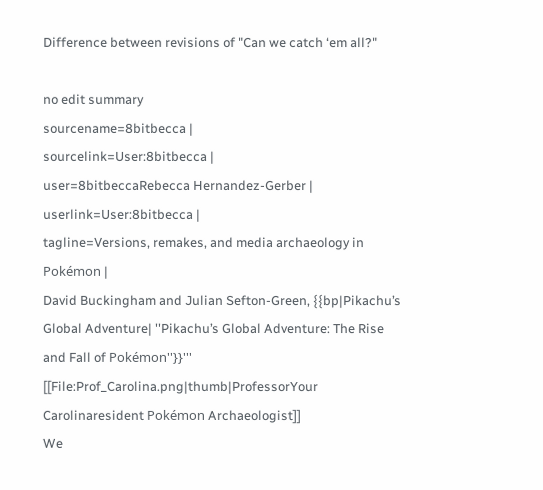Difference between revisions of "Can we catch ‘em all?"

no edit summary
sourcename=8bitbecca |
sourcelink=User:8bitbecca |
user=8bitbeccaRebecca Hernandez-Gerber |
userlink=User:8bitbecca |
tagline=Versions, remakes, and media archaeology in Pokémon |
David Buckingham and Julian Sefton-Green, {{bp|Pikachu’s Global Adventure| ''Pikachu’s Global Adventure: The Rise and Fall of Pokémon''}}'''
[[File:Prof_Carolina.png|thumb|ProfessorYour Carolinaresident Pokémon Archaeologist]]
We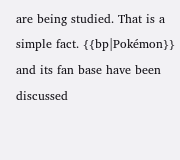are being studied. That is a simple fact. {{bp|Pokémon}} and its fan base have been discussed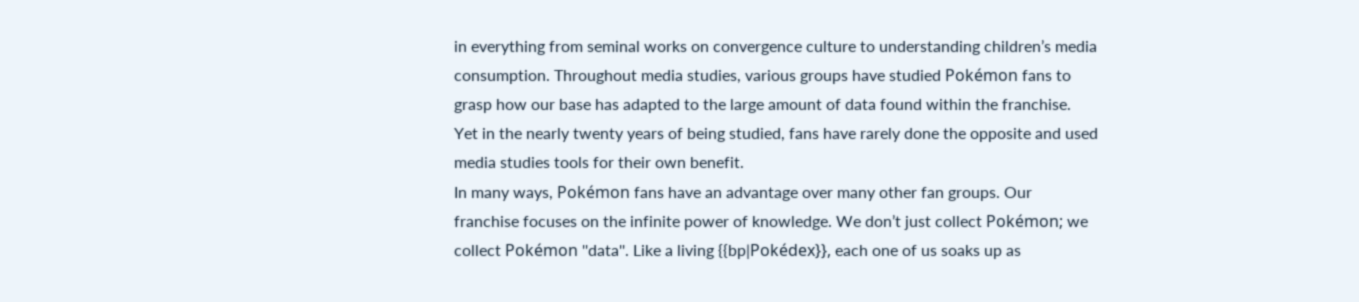in everything from seminal works on convergence culture to understanding children’s media consumption. Throughout media studies, various groups have studied Pokémon fans to grasp how our base has adapted to the large amount of data found within the franchise. Yet in the nearly twenty years of being studied, fans have rarely done the opposite and used media studies tools for their own benefit.
In many ways, Pokémon fans have an advantage over many other fan groups. Our franchise focuses on the infinite power of knowledge. We don’t just collect Pokémon; we collect Pokémon ''data''. Like a living {{bp|Pokédex}}, each one of us soaks up as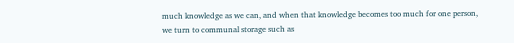much knowledge as we can, and when that knowledge becomes too much for one person, we turn to communal storage such as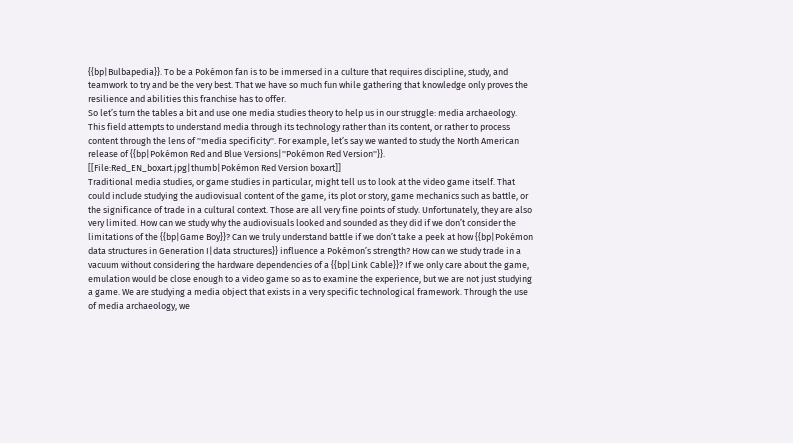{{bp|Bulbapedia}}. To be a Pokémon fan is to be immersed in a culture that requires discipline, study, and teamwork to try and be the very best. That we have so much fun while gathering that knowledge only proves the resilience and abilities this franchise has to offer.
So let’s turn the tables a bit and use one media studies theory to help us in our struggle: media archaeology. This field attempts to understand media through its technology rather than its content, or rather to process content through the lens of ''media specificity''. For example, let’s say we wanted to study the North American release of {{bp|Pokémon Red and Blue Versions|''Pokémon Red Version''}}.
[[File:Red_EN_boxart.jpg|thumb|Pokémon Red Version boxart]]
Traditional media studies, or game studies in particular, might tell us to look at the video game itself. That could include studying the audiovisual content of the game, its plot or story, game mechanics such as battle, or the significance of trade in a cultural context. Those are all very fine points of study. Unfortunately, they are also very limited. How can we study why the audiovisuals looked and sounded as they did if we don’t consider the limitations of the {{bp|Game Boy}}? Can we truly understand battle if we don’t take a peek at how {{bp|Pokémon data structures in Generation I|data structures}} influence a Pokémon’s strength? How can we study trade in a vacuum without considering the hardware dependencies of a {{bp|Link Cable}}? If we only care about the game, emulation would be close enough to a video game so as to examine the experience, but we are not just studying a game. We are studying a media object that exists in a very specific technological framework. Through the use of media archaeology, we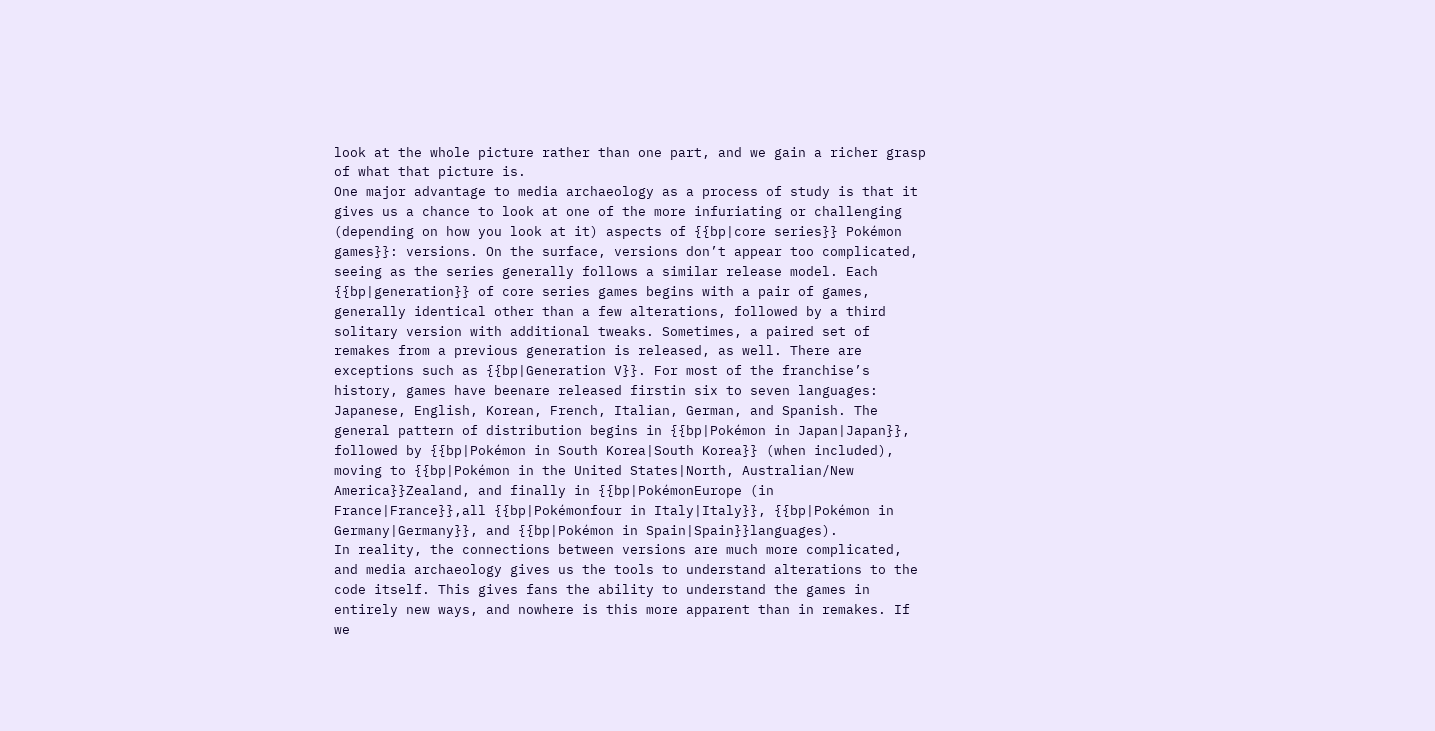look at the whole picture rather than one part, and we gain a richer grasp of what that picture is.
One major advantage to media archaeology as a process of study is that it gives us a chance to look at one of the more infuriating or challenging (depending on how you look at it) aspects of {{bp|core series}} Pokémon games}}: versions. On the surface, versions don’t appear too complicated, seeing as the series generally follows a similar release model. Each {{bp|generation}} of core series games begins with a pair of games, generally identical other than a few alterations, followed by a third solitary version with additional tweaks. Sometimes, a paired set of remakes from a previous generation is released, as well. There are exceptions such as {{bp|Generation V}}. For most of the franchise’s history, games have beenare released firstin six to seven languages: Japanese, English, Korean, French, Italian, German, and Spanish. The general pattern of distribution begins in {{bp|Pokémon in Japan|Japan}}, followed by {{bp|Pokémon in South Korea|South Korea}} (when included), moving to {{bp|Pokémon in the United States|North, Australian/New America}}Zealand, and finally in {{bp|PokémonEurope (in France|France}},all {{bp|Pokémonfour in Italy|Italy}}, {{bp|Pokémon in Germany|Germany}}, and {{bp|Pokémon in Spain|Spain}}languages).
In reality, the connections between versions are much more complicated, and media archaeology gives us the tools to understand alterations to the code itself. This gives fans the ability to understand the games in entirely new ways, and nowhere is this more apparent than in remakes. If we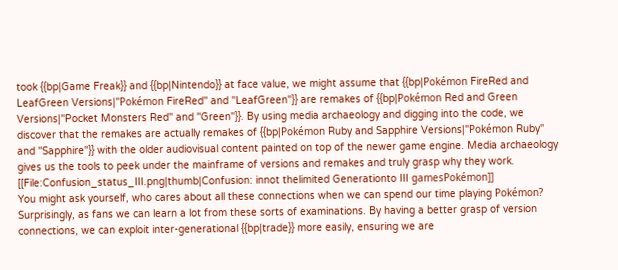took {{bp|Game Freak}} and {{bp|Nintendo}} at face value, we might assume that {{bp|Pokémon FireRed and LeafGreen Versions|''Pokémon FireRed'' and ''LeafGreen''}} are remakes of {{bp|Pokémon Red and Green Versions|''Pocket Monsters Red'' and ''Green''}}. By using media archaeology and digging into the code, we discover that the remakes are actually remakes of {{bp|Pokémon Ruby and Sapphire Versions|''Pokémon Ruby'' and ''Sapphire''}} with the older audiovisual content painted on top of the newer game engine. Media archaeology gives us the tools to peek under the mainframe of versions and remakes and truly grasp why they work.
[[File:Confusion_status_III.png|thumb|Confusion: innot thelimited Generationto III gamesPokémon]]
You might ask yourself, who cares about all these connections when we can spend our time playing Pokémon? Surprisingly, as fans we can learn a lot from these sorts of examinations. By having a better grasp of version connections, we can exploit inter-generational {{bp|trade}} more easily, ensuring we are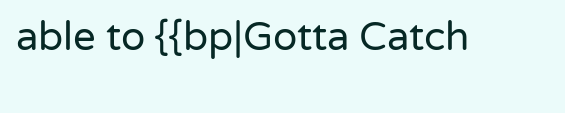able to {{bp|Gotta Catch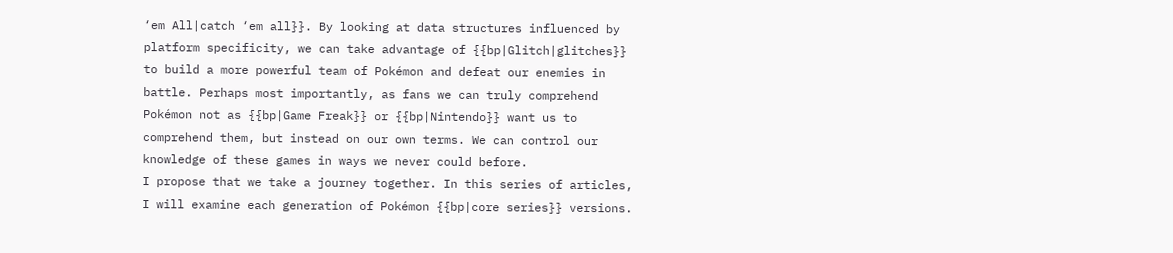‘em All|catch ‘em all}}. By looking at data structures influenced by platform specificity, we can take advantage of {{bp|Glitch|glitches}} to build a more powerful team of Pokémon and defeat our enemies in battle. Perhaps most importantly, as fans we can truly comprehend Pokémon not as {{bp|Game Freak}} or {{bp|Nintendo}} want us to comprehend them, but instead on our own terms. We can control our knowledge of these games in ways we never could before.
I propose that we take a journey together. In this series of articles, I will examine each generation of Pokémon {{bp|core series}} versions.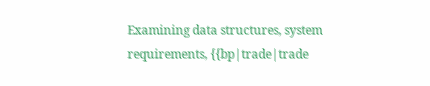Examining data structures, system requirements, {{bp|trade|trade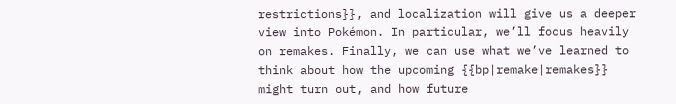restrictions}}, and localization will give us a deeper view into Pokémon. In particular, we’ll focus heavily on remakes. Finally, we can use what we’ve learned to think about how the upcoming {{bp|remake|remakes}} might turn out, and how future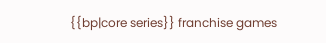{{bp|core series}} franchise games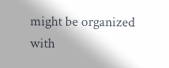might be organized with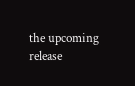the upcoming release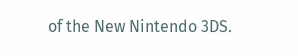of the New Nintendo 3DS.